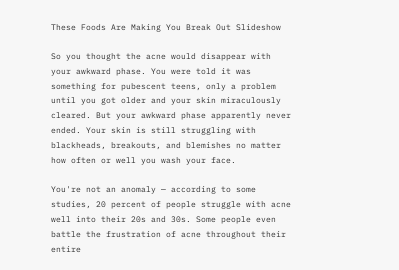These Foods Are Making You Break Out Slideshow

So you thought the acne would disappear with your awkward phase. You were told it was something for pubescent teens, only a problem until you got older and your skin miraculously cleared. But your awkward phase apparently never ended. Your skin is still struggling with blackheads, breakouts, and blemishes no matter how often or well you wash your face.

You're not an anomaly — according to some studies, 20 percent of people struggle with acne well into their 20s and 30s. Some people even battle the frustration of acne throughout their entire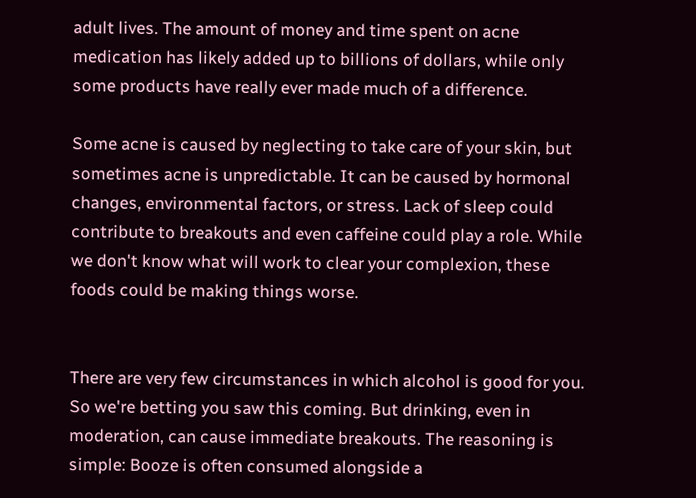adult lives. The amount of money and time spent on acne medication has likely added up to billions of dollars, while only some products have really ever made much of a difference.

Some acne is caused by neglecting to take care of your skin, but sometimes acne is unpredictable. It can be caused by hormonal changes, environmental factors, or stress. Lack of sleep could contribute to breakouts and even caffeine could play a role. While we don't know what will work to clear your complexion, these foods could be making things worse.


There are very few circumstances in which alcohol is good for you. So we're betting you saw this coming. But drinking, even in moderation, can cause immediate breakouts. The reasoning is simple: Booze is often consumed alongside a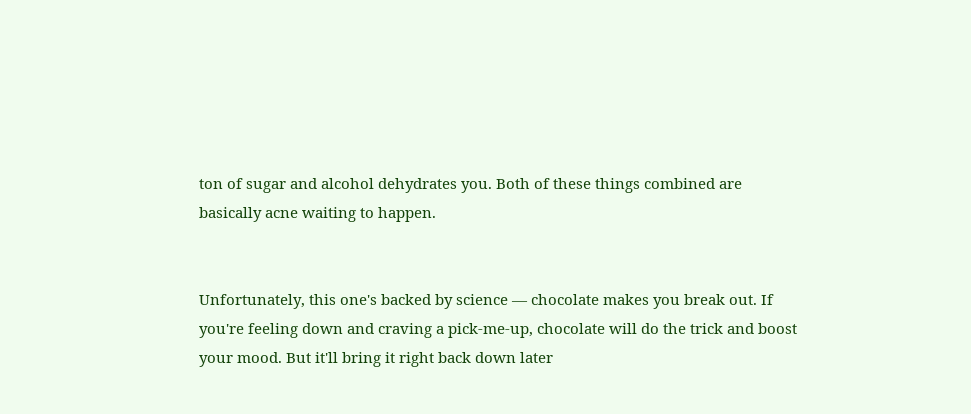ton of sugar and alcohol dehydrates you. Both of these things combined are basically acne waiting to happen.


Unfortunately, this one's backed by science — chocolate makes you break out. If you're feeling down and craving a pick-me-up, chocolate will do the trick and boost your mood. But it'll bring it right back down later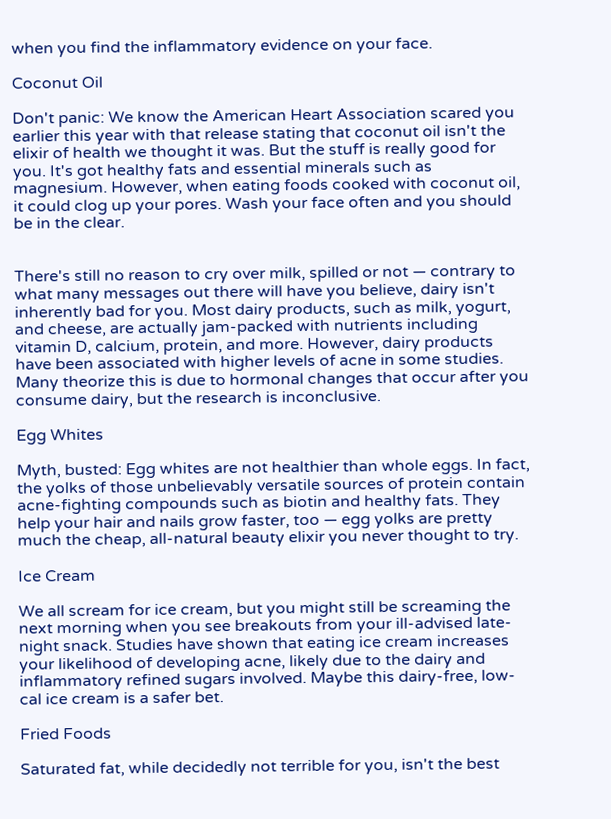when you find the inflammatory evidence on your face.

Coconut Oil

Don't panic: We know the American Heart Association scared you earlier this year with that release stating that coconut oil isn't the elixir of health we thought it was. But the stuff is really good for you. It's got healthy fats and essential minerals such as magnesium. However, when eating foods cooked with coconut oil, it could clog up your pores. Wash your face often and you should be in the clear.


There's still no reason to cry over milk, spilled or not — contrary to what many messages out there will have you believe, dairy isn't inherently bad for you. Most dairy products, such as milk, yogurt, and cheese, are actually jam-packed with nutrients including vitamin D, calcium, protein, and more. However, dairy products have been associated with higher levels of acne in some studies. Many theorize this is due to hormonal changes that occur after you consume dairy, but the research is inconclusive.

Egg Whites

Myth, busted: Egg whites are not healthier than whole eggs. In fact, the yolks of those unbelievably versatile sources of protein contain acne-fighting compounds such as biotin and healthy fats. They help your hair and nails grow faster, too — egg yolks are pretty much the cheap, all-natural beauty elixir you never thought to try.

Ice Cream

We all scream for ice cream, but you might still be screaming the next morning when you see breakouts from your ill-advised late-night snack. Studies have shown that eating ice cream increases your likelihood of developing acne, likely due to the dairy and inflammatory refined sugars involved. Maybe this dairy-free, low-cal ice cream is a safer bet.

Fried Foods

Saturated fat, while decidedly not terrible for you, isn't the best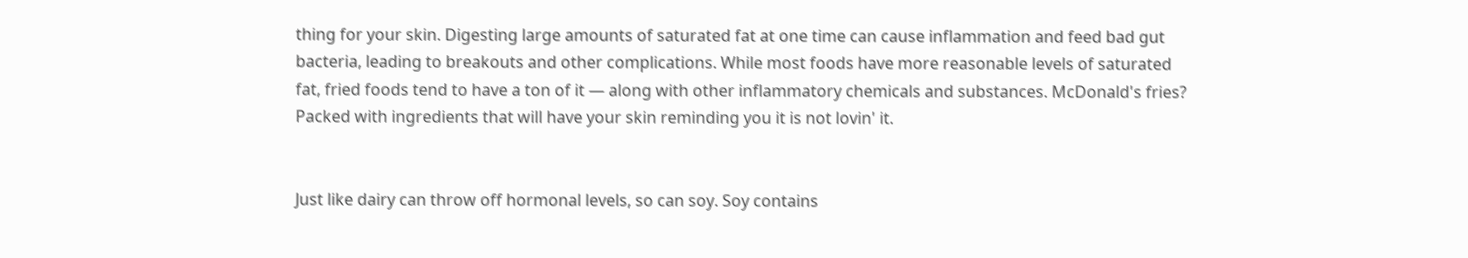thing for your skin. Digesting large amounts of saturated fat at one time can cause inflammation and feed bad gut bacteria, leading to breakouts and other complications. While most foods have more reasonable levels of saturated fat, fried foods tend to have a ton of it — along with other inflammatory chemicals and substances. McDonald's fries? Packed with ingredients that will have your skin reminding you it is not lovin' it.


Just like dairy can throw off hormonal levels, so can soy. Soy contains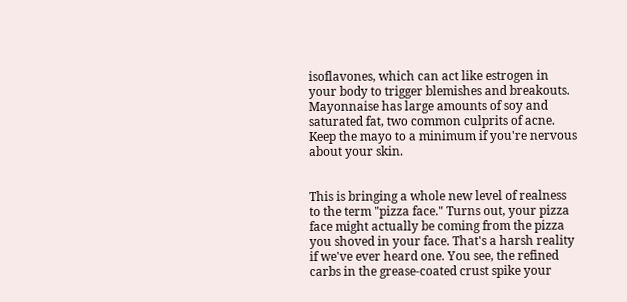isoflavones, which can act like estrogen in your body to trigger blemishes and breakouts. Mayonnaise has large amounts of soy and saturated fat, two common culprits of acne. Keep the mayo to a minimum if you're nervous about your skin.


This is bringing a whole new level of realness to the term "pizza face." Turns out, your pizza face might actually be coming from the pizza you shoved in your face. That's a harsh reality if we've ever heard one. You see, the refined carbs in the grease-coated crust spike your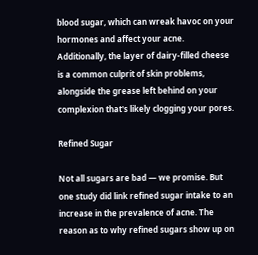blood sugar, which can wreak havoc on your hormones and affect your acne. Additionally, the layer of dairy-filled cheese is a common culprit of skin problems, alongside the grease left behind on your complexion that's likely clogging your pores.

Refined Sugar

Not all sugars are bad — we promise. But one study did link refined sugar intake to an increase in the prevalence of acne. The reason as to why refined sugars show up on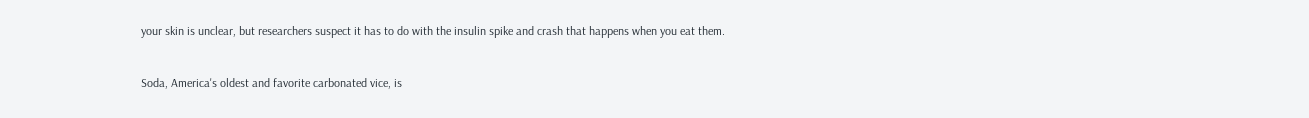your skin is unclear, but researchers suspect it has to do with the insulin spike and crash that happens when you eat them.


Soda, America's oldest and favorite carbonated vice, is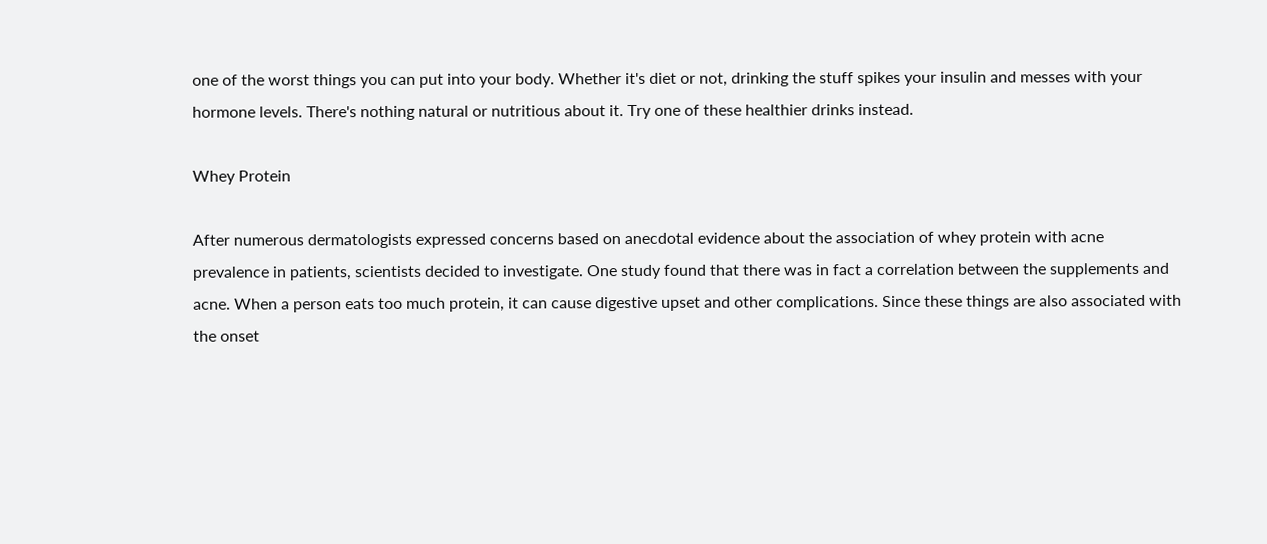one of the worst things you can put into your body. Whether it's diet or not, drinking the stuff spikes your insulin and messes with your hormone levels. There's nothing natural or nutritious about it. Try one of these healthier drinks instead.

Whey Protein

After numerous dermatologists expressed concerns based on anecdotal evidence about the association of whey protein with acne prevalence in patients, scientists decided to investigate. One study found that there was in fact a correlation between the supplements and acne. When a person eats too much protein, it can cause digestive upset and other complications. Since these things are also associated with the onset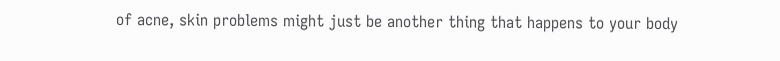of acne, skin problems might just be another thing that happens to your body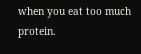when you eat too much protein.